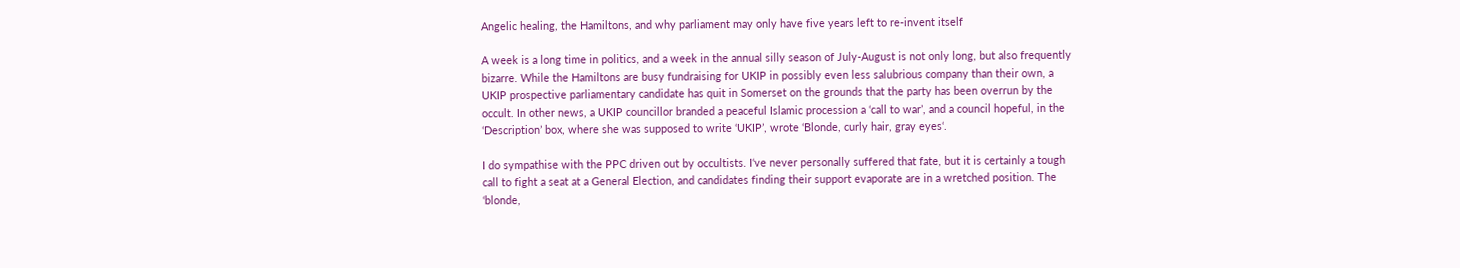Angelic healing, the Hamiltons, and why parliament may only have five years left to re-invent itself

A week is a long time in politics, and a week in the annual silly season of July-August is not only long, but also frequently bizarre. While the Hamiltons are busy fundraising for UKIP in possibly even less salubrious company than their own, a UKIP prospective parliamentary candidate has quit in Somerset on the grounds that the party has been overrun by the occult. In other news, a UKIP councillor branded a peaceful Islamic procession a ‘call to war’, and a council hopeful, in the ‘Description’ box, where she was supposed to write ‘UKIP’, wrote ‘Blonde, curly hair, gray eyes‘.

I do sympathise with the PPC driven out by occultists. I‘ve never personally suffered that fate, but it is certainly a tough call to fight a seat at a General Election, and candidates finding their support evaporate are in a wretched position. The ‘blonde,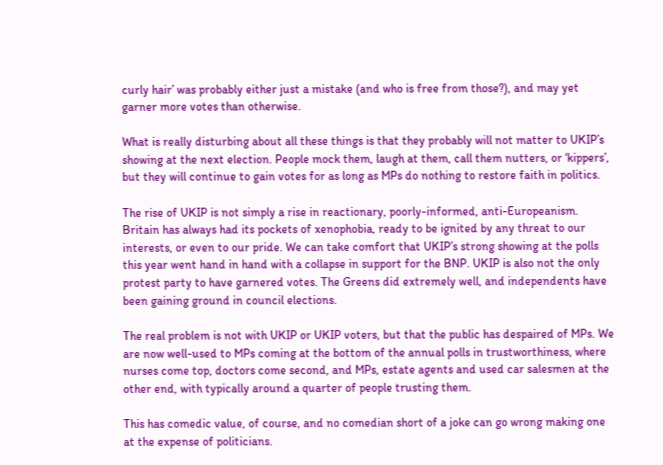curly hair’ was probably either just a mistake (and who is free from those?), and may yet garner more votes than otherwise.

What is really disturbing about all these things is that they probably will not matter to UKIP’s showing at the next election. People mock them, laugh at them, call them nutters, or ‘kippers’, but they will continue to gain votes for as long as MPs do nothing to restore faith in politics.

The rise of UKIP is not simply a rise in reactionary, poorly-informed, anti-Europeanism. Britain has always had its pockets of xenophobia, ready to be ignited by any threat to our interests, or even to our pride. We can take comfort that UKIP’s strong showing at the polls this year went hand in hand with a collapse in support for the BNP. UKIP is also not the only protest party to have garnered votes. The Greens did extremely well, and independents have been gaining ground in council elections.

The real problem is not with UKIP or UKIP voters, but that the public has despaired of MPs. We are now well-used to MPs coming at the bottom of the annual polls in trustworthiness, where nurses come top, doctors come second, and MPs, estate agents and used car salesmen at the other end, with typically around a quarter of people trusting them.

This has comedic value, of course, and no comedian short of a joke can go wrong making one at the expense of politicians.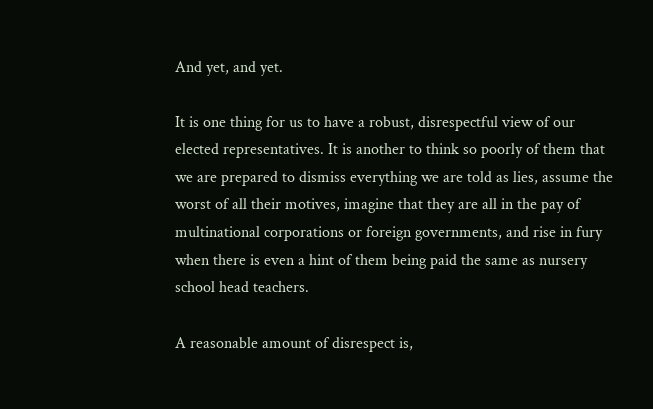And yet, and yet.

It is one thing for us to have a robust, disrespectful view of our elected representatives. It is another to think so poorly of them that we are prepared to dismiss everything we are told as lies, assume the worst of all their motives, imagine that they are all in the pay of multinational corporations or foreign governments, and rise in fury when there is even a hint of them being paid the same as nursery school head teachers.

A reasonable amount of disrespect is,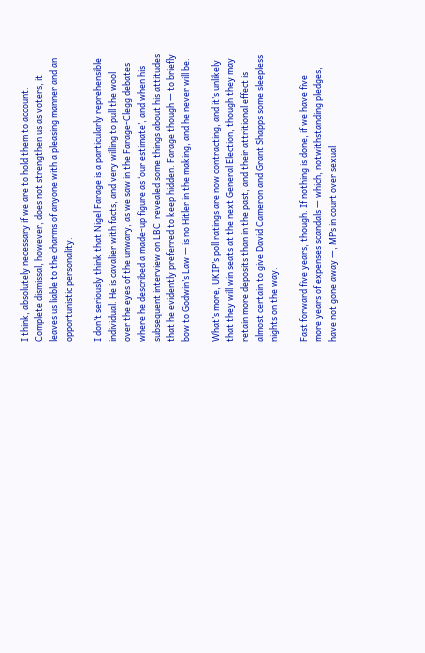I think, absolutely necessary if we are to hold them to account. Complete dismissal, however, does not strengthen us as voters, it leaves us liable to the charms of anyone with a pleasing manner and an opportunistic personality.

I don’t seriously think that Nigel Farage is a particularly reprehensible individual. He is cavalier with facts, and very willing to pull the wool over the eyes of the unwary, as we saw in the Farage-Clegg debates where he described a made-up figure as ‘our estimate’, and when his subsequent interview on LBC  revealed some things about his attitudes that he evidently preferred to keep hidden. Farage though — to briefly bow to Godwin’s Law — is no Hitler in the making, and he never will be.

What’s more, UKIP’s poll ratings are now contracting, and it’s unlikely that they will win seats at the next General Election, though they may retain more deposits than in the past, and their attritional effect is almost certain to give David Cameron and Grant Shapps some sleepless nights on the way.

Fast forward five years, though. If nothing is done, if we have five more years of expenses scandals — which, notwithstanding pledges, have not gone away —, MPs in court over sexual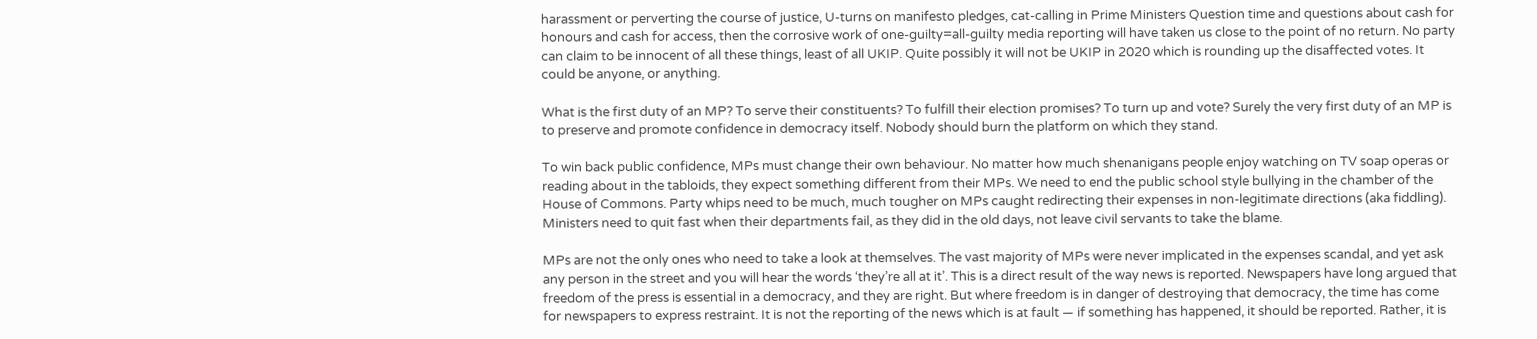harassment or perverting the course of justice, U-turns on manifesto pledges, cat-calling in Prime Ministers Question time and questions about cash for honours and cash for access, then the corrosive work of one-guilty=all-guilty media reporting will have taken us close to the point of no return. No party can claim to be innocent of all these things, least of all UKIP. Quite possibly it will not be UKIP in 2020 which is rounding up the disaffected votes. It could be anyone, or anything.

What is the first duty of an MP? To serve their constituents? To fulfill their election promises? To turn up and vote? Surely the very first duty of an MP is to preserve and promote confidence in democracy itself. Nobody should burn the platform on which they stand.

To win back public confidence, MPs must change their own behaviour. No matter how much shenanigans people enjoy watching on TV soap operas or reading about in the tabloids, they expect something different from their MPs. We need to end the public school style bullying in the chamber of the House of Commons. Party whips need to be much, much tougher on MPs caught redirecting their expenses in non-legitimate directions (aka fiddling). Ministers need to quit fast when their departments fail, as they did in the old days, not leave civil servants to take the blame.

MPs are not the only ones who need to take a look at themselves. The vast majority of MPs were never implicated in the expenses scandal, and yet ask any person in the street and you will hear the words ‘they’re all at it’. This is a direct result of the way news is reported. Newspapers have long argued that freedom of the press is essential in a democracy, and they are right. But where freedom is in danger of destroying that democracy, the time has come for newspapers to express restraint. It is not the reporting of the news which is at fault — if something has happened, it should be reported. Rather, it is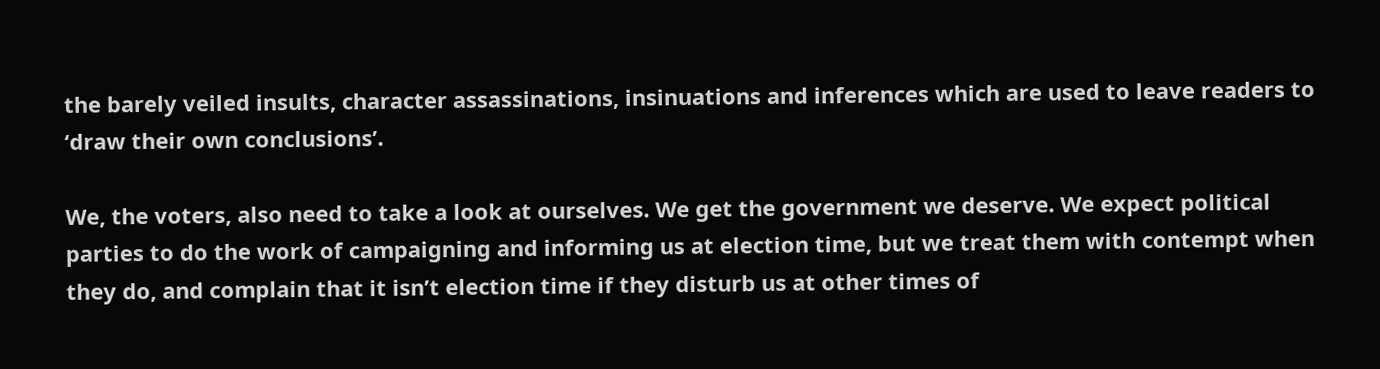the barely veiled insults, character assassinations, insinuations and inferences which are used to leave readers to ‘draw their own conclusions’.

We, the voters, also need to take a look at ourselves. We get the government we deserve. We expect political parties to do the work of campaigning and informing us at election time, but we treat them with contempt when they do, and complain that it isn’t election time if they disturb us at other times of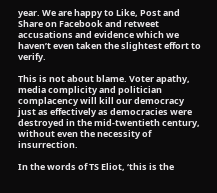year. We are happy to Like, Post and Share on Facebook and retweet accusations and evidence which we haven’t even taken the slightest effort to verify.

This is not about blame. Voter apathy, media complicity and politician complacency will kill our democracy just as effectively as democracies were destroyed in the mid-twentieth century, without even the necessity of insurrection.

In the words of TS Eliot, ‘this is the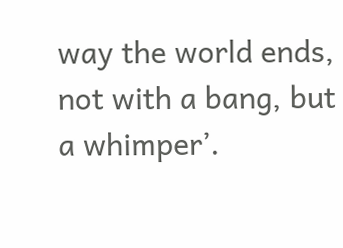way the world ends, not with a bang, but a whimper’.